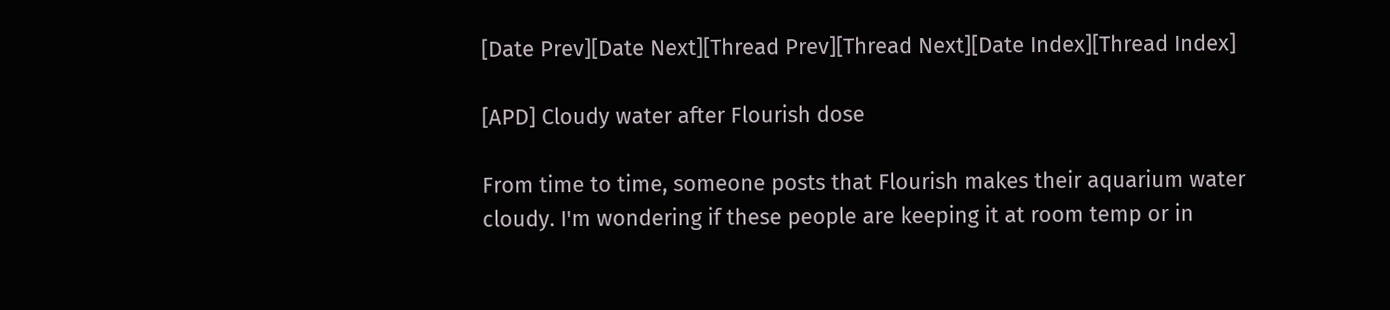[Date Prev][Date Next][Thread Prev][Thread Next][Date Index][Thread Index]

[APD] Cloudy water after Flourish dose

From time to time, someone posts that Flourish makes their aquarium water
cloudy. I'm wondering if these people are keeping it at room temp or in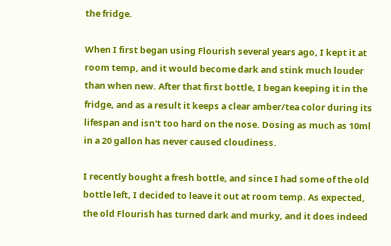the fridge.

When I first began using Flourish several years ago, I kept it at room temp, and it would become dark and stink much louder than when new. After that first bottle, I began keeping it in the fridge, and as a result it keeps a clear amber/tea color during its lifespan and isn't too hard on the nose. Dosing as much as 10ml in a 20 gallon has never caused cloudiness.

I recently bought a fresh bottle, and since I had some of the old bottle left, I decided to leave it out at room temp. As expected, the old Flourish has turned dark and murky, and it does indeed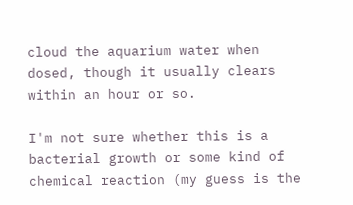cloud the aquarium water when dosed, though it usually clears within an hour or so.

I'm not sure whether this is a bacterial growth or some kind of chemical reaction (my guess is the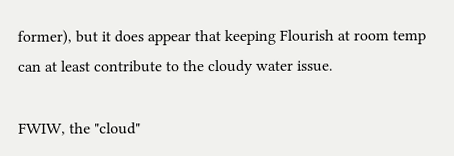former), but it does appear that keeping Flourish at room temp can at least contribute to the cloudy water issue.

FWIW, the "cloud"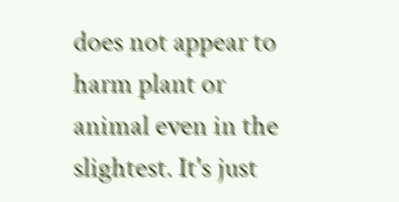does not appear to harm plant or animal even in the slightest. It's just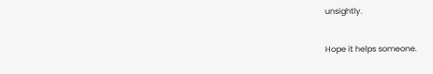unsightly.

Hope it helps someone.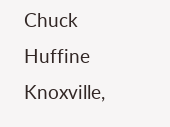Chuck Huffine
Knoxville,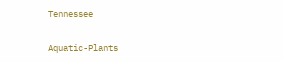Tennessee

Aquatic-Plants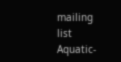mailing list
Aquatic-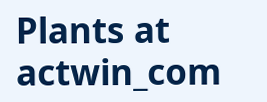Plants at actwin_com